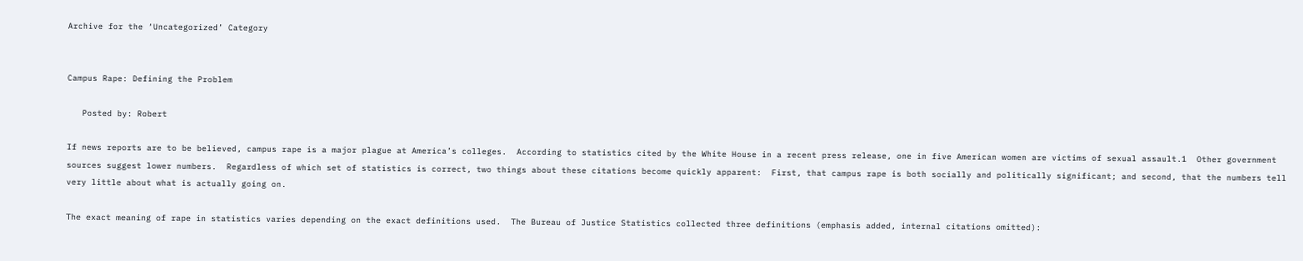Archive for the ‘Uncategorized’ Category


Campus Rape: Defining the Problem

   Posted by: Robert

If news reports are to be believed, campus rape is a major plague at America’s colleges.  According to statistics cited by the White House in a recent press release, one in five American women are victims of sexual assault.1  Other government sources suggest lower numbers.  Regardless of which set of statistics is correct, two things about these citations become quickly apparent:  First, that campus rape is both socially and politically significant; and second, that the numbers tell very little about what is actually going on.

The exact meaning of rape in statistics varies depending on the exact definitions used.  The Bureau of Justice Statistics collected three definitions (emphasis added, internal citations omitted):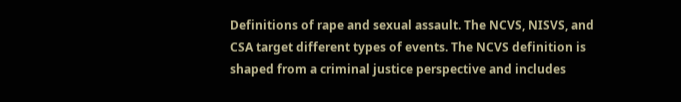Definitions of rape and sexual assault. The NCVS, NISVS, and CSA target different types of events. The NCVS definition is shaped from a criminal justice perspective and includes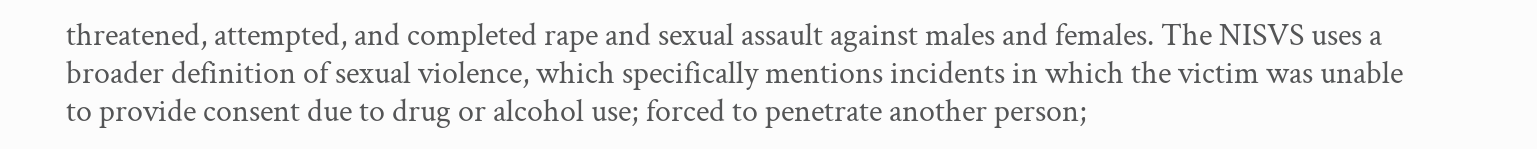threatened, attempted, and completed rape and sexual assault against males and females. The NISVS uses a broader definition of sexual violence, which specifically mentions incidents in which the victim was unable to provide consent due to drug or alcohol use; forced to penetrate another person;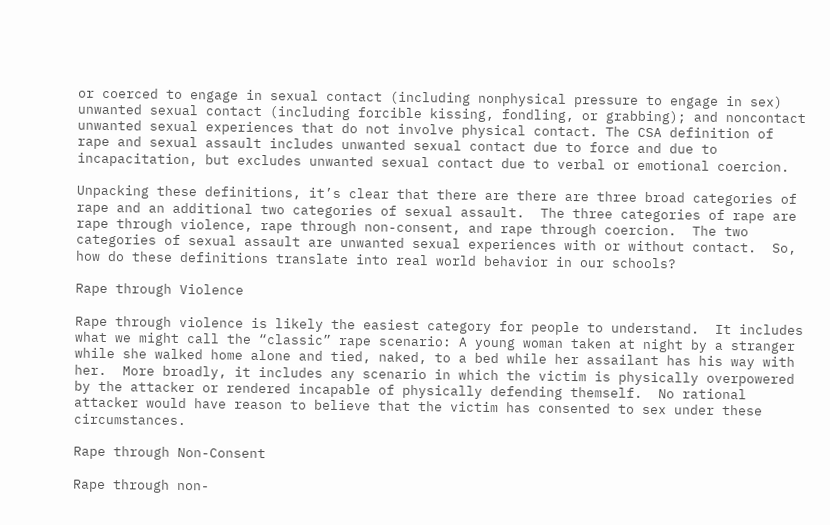or coerced to engage in sexual contact (including nonphysical pressure to engage in sex) unwanted sexual contact (including forcible kissing, fondling, or grabbing); and noncontact unwanted sexual experiences that do not involve physical contact. The CSA definition of rape and sexual assault includes unwanted sexual contact due to force and due to incapacitation, but excludes unwanted sexual contact due to verbal or emotional coercion.

Unpacking these definitions, it’s clear that there are there are three broad categories of rape and an additional two categories of sexual assault.  The three categories of rape are rape through violence, rape through non-consent, and rape through coercion.  The two categories of sexual assault are unwanted sexual experiences with or without contact.  So, how do these definitions translate into real world behavior in our schools?

Rape through Violence

Rape through violence is likely the easiest category for people to understand.  It includes what we might call the “classic” rape scenario: A young woman taken at night by a stranger while she walked home alone and tied, naked, to a bed while her assailant has his way with her.  More broadly, it includes any scenario in which the victim is physically overpowered by the attacker or rendered incapable of physically defending themself.  No rational attacker would have reason to believe that the victim has consented to sex under these circumstances.

Rape through Non-Consent

Rape through non-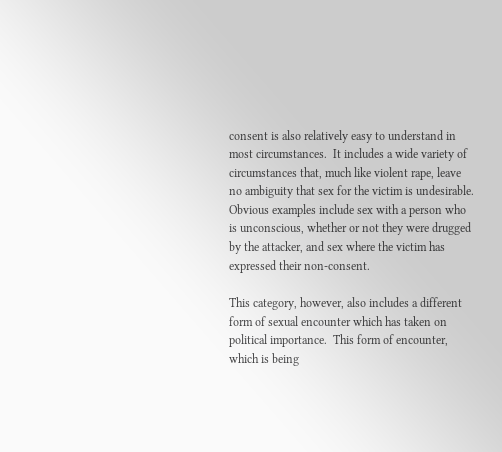consent is also relatively easy to understand in most circumstances.  It includes a wide variety of circumstances that, much like violent rape, leave no ambiguity that sex for the victim is undesirable.  Obvious examples include sex with a person who is unconscious, whether or not they were drugged by the attacker, and sex where the victim has expressed their non-consent.

This category, however, also includes a different form of sexual encounter which has taken on political importance.  This form of encounter, which is being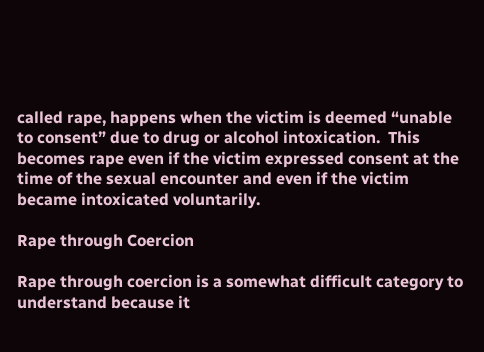called rape, happens when the victim is deemed “unable to consent” due to drug or alcohol intoxication.  This becomes rape even if the victim expressed consent at the time of the sexual encounter and even if the victim became intoxicated voluntarily.

Rape through Coercion

Rape through coercion is a somewhat difficult category to understand because it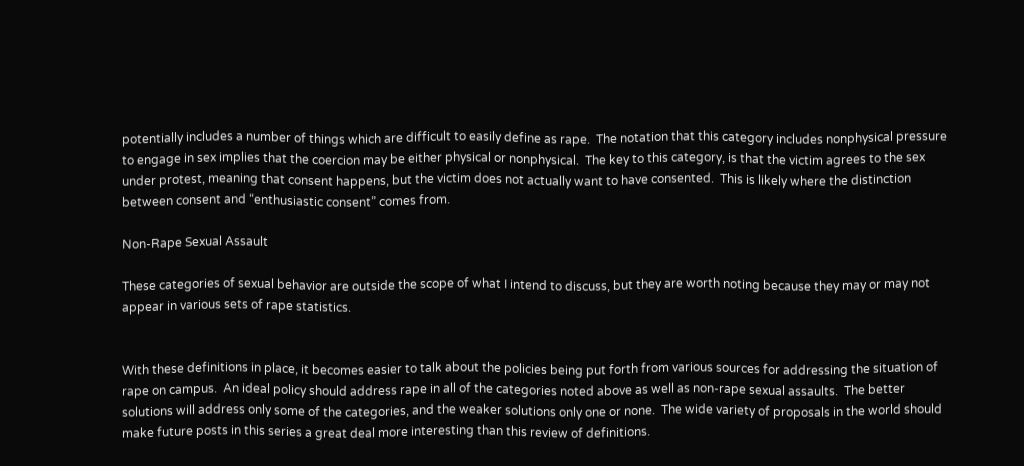potentially includes a number of things which are difficult to easily define as rape.  The notation that this category includes nonphysical pressure to engage in sex implies that the coercion may be either physical or nonphysical.  The key to this category, is that the victim agrees to the sex under protest, meaning that consent happens, but the victim does not actually want to have consented.  This is likely where the distinction between consent and “enthusiastic consent” comes from.

Non-Rape Sexual Assault

These categories of sexual behavior are outside the scope of what I intend to discuss, but they are worth noting because they may or may not appear in various sets of rape statistics.


With these definitions in place, it becomes easier to talk about the policies being put forth from various sources for addressing the situation of rape on campus.  An ideal policy should address rape in all of the categories noted above as well as non-rape sexual assaults.  The better solutions will address only some of the categories, and the weaker solutions only one or none.  The wide variety of proposals in the world should make future posts in this series a great deal more interesting than this review of definitions.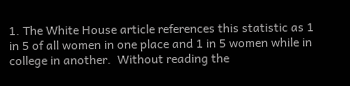1. The White House article references this statistic as 1 in 5 of all women in one place and 1 in 5 women while in college in another.  Without reading the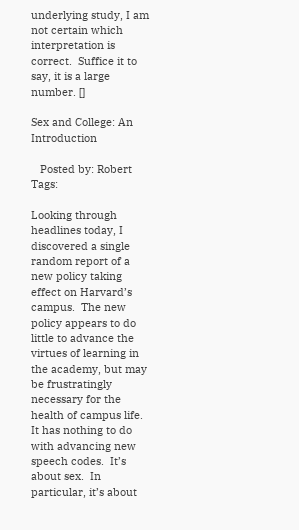underlying study, I am not certain which interpretation is correct.  Suffice it to say, it is a large number. []

Sex and College: An Introduction

   Posted by: Robert Tags:

Looking through headlines today, I discovered a single random report of a new policy taking effect on Harvard’s campus.  The new policy appears to do little to advance the virtues of learning in the academy, but may be frustratingly necessary for the health of campus life.  It has nothing to do with advancing new speech codes.  It’s about sex.  In particular, it’s about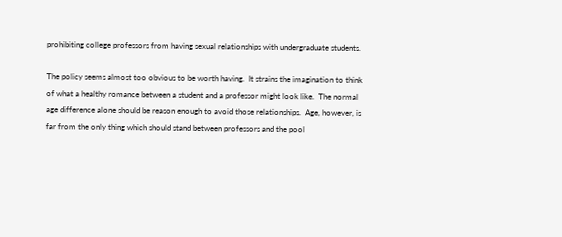prohibiting college professors from having sexual relationships with undergraduate students.

The policy seems almost too obvious to be worth having.  It strains the imagination to think of what a healthy romance between a student and a professor might look like.  The normal age difference alone should be reason enough to avoid those relationships.  Age, however, is far from the only thing which should stand between professors and the pool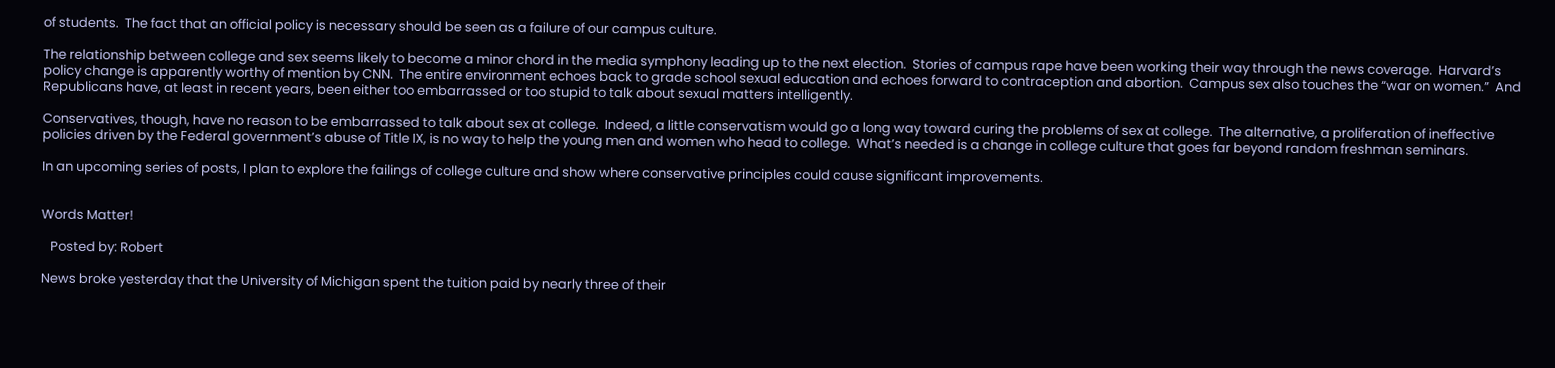of students.  The fact that an official policy is necessary should be seen as a failure of our campus culture.

The relationship between college and sex seems likely to become a minor chord in the media symphony leading up to the next election.  Stories of campus rape have been working their way through the news coverage.  Harvard’s policy change is apparently worthy of mention by CNN.  The entire environment echoes back to grade school sexual education and echoes forward to contraception and abortion.  Campus sex also touches the “war on women.”  And Republicans have, at least in recent years, been either too embarrassed or too stupid to talk about sexual matters intelligently.

Conservatives, though, have no reason to be embarrassed to talk about sex at college.  Indeed, a little conservatism would go a long way toward curing the problems of sex at college.  The alternative, a proliferation of ineffective policies driven by the Federal government’s abuse of Title IX, is no way to help the young men and women who head to college.  What’s needed is a change in college culture that goes far beyond random freshman seminars.

In an upcoming series of posts, I plan to explore the failings of college culture and show where conservative principles could cause significant improvements.


Words Matter!

   Posted by: Robert

News broke yesterday that the University of Michigan spent the tuition paid by nearly three of their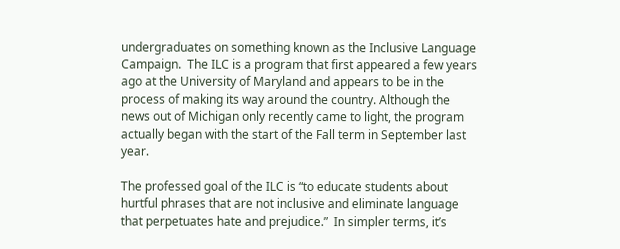undergraduates on something known as the Inclusive Language Campaign.  The ILC is a program that first appeared a few years ago at the University of Maryland and appears to be in the process of making its way around the country. Although the news out of Michigan only recently came to light, the program actually began with the start of the Fall term in September last year.

The professed goal of the ILC is “to educate students about hurtful phrases that are not inclusive and eliminate language that perpetuates hate and prejudice.”  In simpler terms, it’s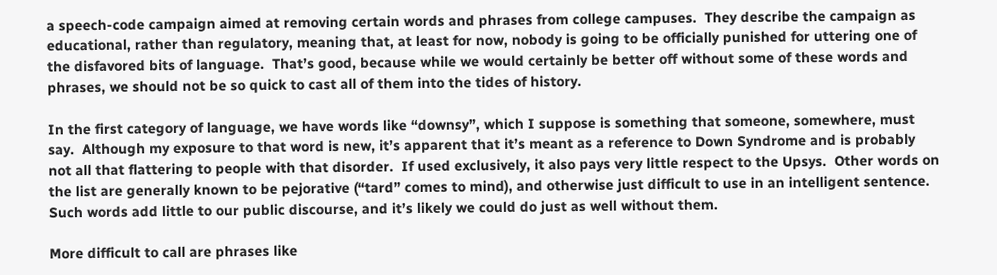a speech-code campaign aimed at removing certain words and phrases from college campuses.  They describe the campaign as educational, rather than regulatory, meaning that, at least for now, nobody is going to be officially punished for uttering one of the disfavored bits of language.  That’s good, because while we would certainly be better off without some of these words and phrases, we should not be so quick to cast all of them into the tides of history.

In the first category of language, we have words like “downsy”, which I suppose is something that someone, somewhere, must say.  Although my exposure to that word is new, it’s apparent that it’s meant as a reference to Down Syndrome and is probably not all that flattering to people with that disorder.  If used exclusively, it also pays very little respect to the Upsys.  Other words on the list are generally known to be pejorative (“tard” comes to mind), and otherwise just difficult to use in an intelligent sentence.  Such words add little to our public discourse, and it’s likely we could do just as well without them.

More difficult to call are phrases like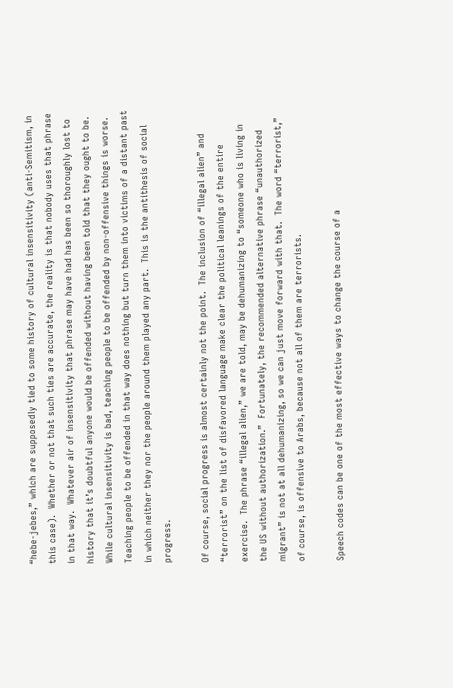“hebe-jebes,” which are supposedly tied to some history of cultural insensitivity (anti-Semitism, in this case).  Whether or not that such ties are accurate, the reality is that nobody uses that phrase in that way.  Whatever air of insensitivity that phrase may have had has been so thoroughly lost to history that it’s doubtful anyone would be offended without having been told that they ought to be.  While cultural insensitivity is bad, teaching people to be offended by non-offensive things is worse.  Teaching people to be offended in that way does nothing but turn them into victims of a distant past in which neither they nor the people around them played any part.  This is the antithesis of social progress.

Of course, social progress is almost certainly not the point.  The inclusion of “illegal alien” and “terrorist” on the list of disfavored language make clear the political leanings of the entire exercise.  The phrase “illegal alien,” we are told, may be dehumanizing to “someone who is living in the US without authorization.”  Fortunately, the recommended alternative phrase “unauthorized migrant” is not at all dehumanizing, so we can just move forward with that.  The word “terrorist,” of course, is offensive to Arabs, because not all of them are terrorists.

Speech codes can be one of the most effective ways to change the course of a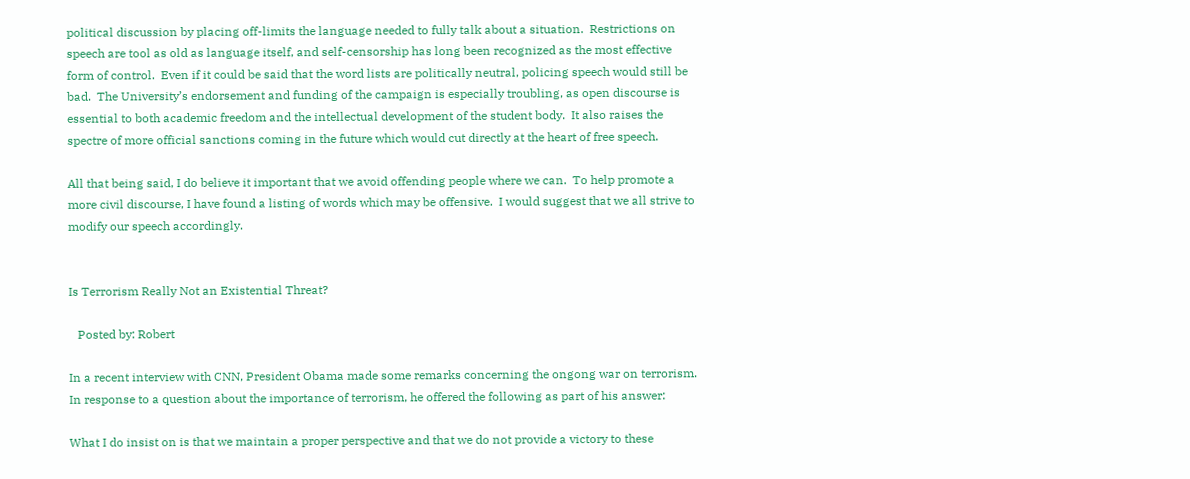political discussion by placing off-limits the language needed to fully talk about a situation.  Restrictions on speech are tool as old as language itself, and self-censorship has long been recognized as the most effective form of control.  Even if it could be said that the word lists are politically neutral, policing speech would still be bad.  The University’s endorsement and funding of the campaign is especially troubling, as open discourse is essential to both academic freedom and the intellectual development of the student body.  It also raises the spectre of more official sanctions coming in the future which would cut directly at the heart of free speech.

All that being said, I do believe it important that we avoid offending people where we can.  To help promote a more civil discourse, I have found a listing of words which may be offensive.  I would suggest that we all strive to modify our speech accordingly.


Is Terrorism Really Not an Existential Threat?

   Posted by: Robert

In a recent interview with CNN, President Obama made some remarks concerning the ongong war on terrorism.  In response to a question about the importance of terrorism, he offered the following as part of his answer:

What I do insist on is that we maintain a proper perspective and that we do not provide a victory to these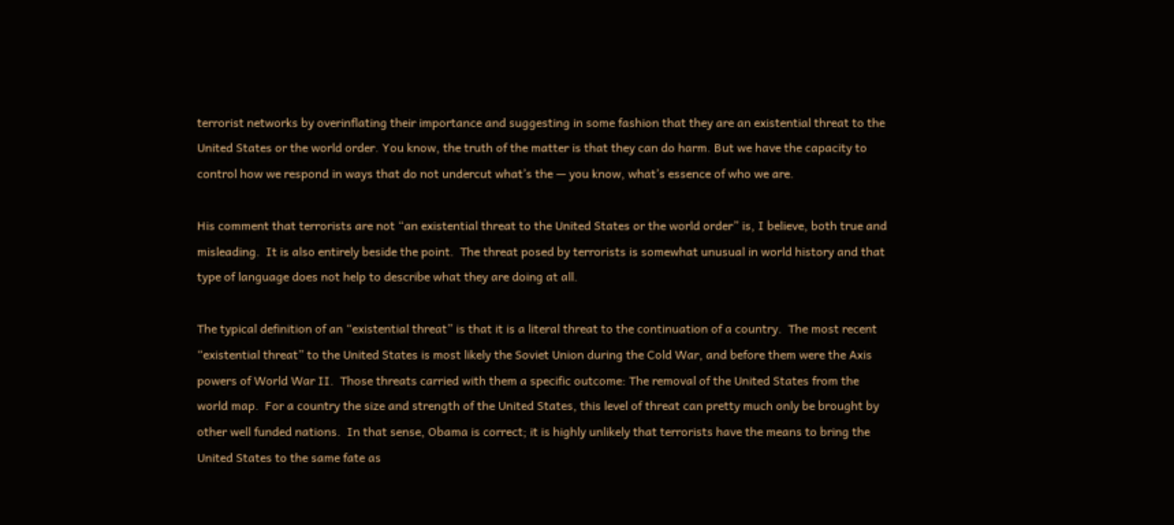terrorist networks by overinflating their importance and suggesting in some fashion that they are an existential threat to the United States or the world order. You know, the truth of the matter is that they can do harm. But we have the capacity to control how we respond in ways that do not undercut what’s the — you know, what’s essence of who we are.

His comment that terrorists are not “an existential threat to the United States or the world order” is, I believe, both true and misleading.  It is also entirely beside the point.  The threat posed by terrorists is somewhat unusual in world history and that type of language does not help to describe what they are doing at all.

The typical definition of an “existential threat” is that it is a literal threat to the continuation of a country.  The most recent “existential threat” to the United States is most likely the Soviet Union during the Cold War, and before them were the Axis powers of World War II.  Those threats carried with them a specific outcome: The removal of the United States from the world map.  For a country the size and strength of the United States, this level of threat can pretty much only be brought by other well funded nations.  In that sense, Obama is correct; it is highly unlikely that terrorists have the means to bring the United States to the same fate as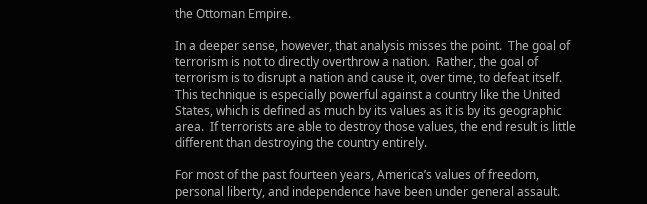the Ottoman Empire.

In a deeper sense, however, that analysis misses the point.  The goal of terrorism is not to directly overthrow a nation.  Rather, the goal of terrorism is to disrupt a nation and cause it, over time, to defeat itself.  This technique is especially powerful against a country like the United States, which is defined as much by its values as it is by its geographic area.  If terrorists are able to destroy those values, the end result is little different than destroying the country entirely.

For most of the past fourteen years, America’s values of freedom, personal liberty, and independence have been under general assault.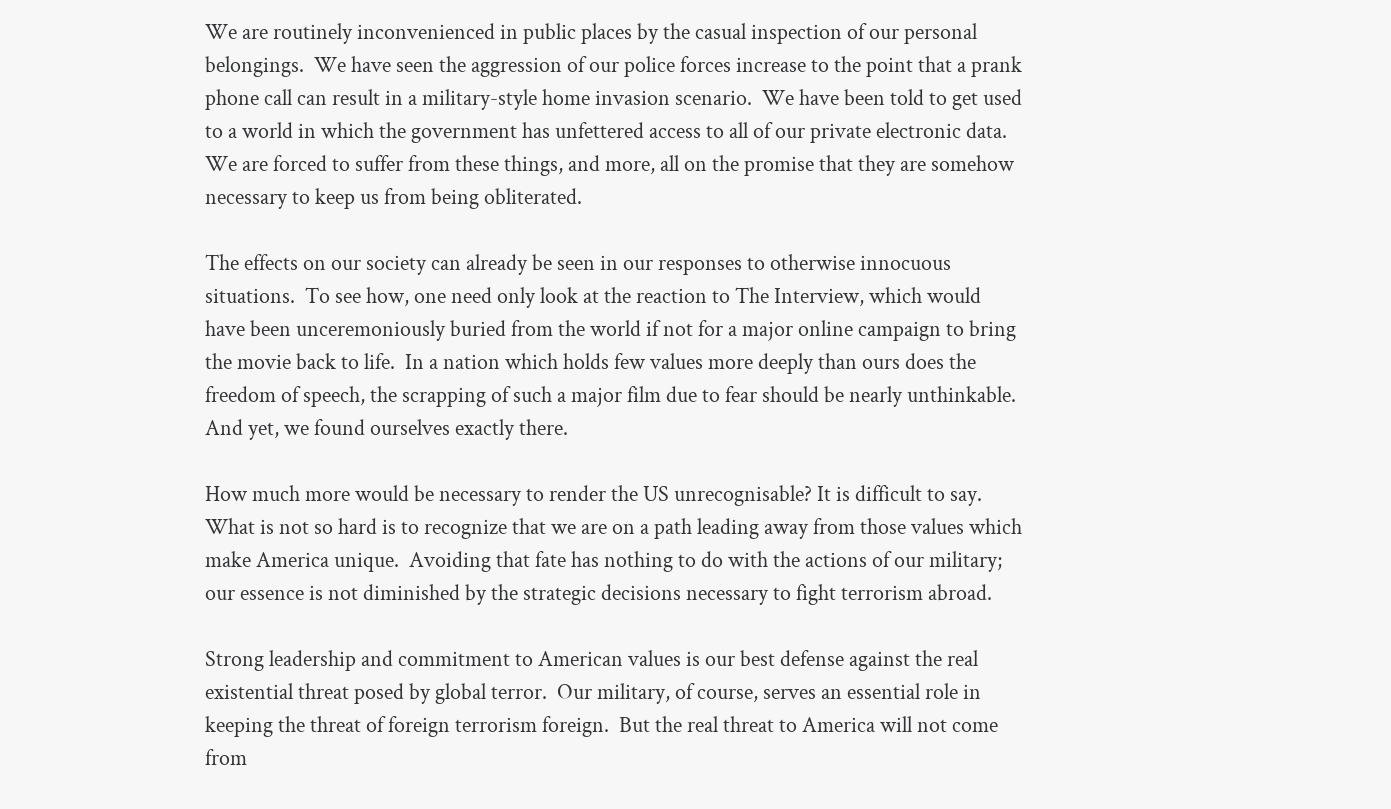We are routinely inconvenienced in public places by the casual inspection of our personal belongings.  We have seen the aggression of our police forces increase to the point that a prank phone call can result in a military-style home invasion scenario.  We have been told to get used to a world in which the government has unfettered access to all of our private electronic data.  We are forced to suffer from these things, and more, all on the promise that they are somehow necessary to keep us from being obliterated.

The effects on our society can already be seen in our responses to otherwise innocuous situations.  To see how, one need only look at the reaction to The Interview, which would have been unceremoniously buried from the world if not for a major online campaign to bring the movie back to life.  In a nation which holds few values more deeply than ours does the freedom of speech, the scrapping of such a major film due to fear should be nearly unthinkable.  And yet, we found ourselves exactly there.

How much more would be necessary to render the US unrecognisable? It is difficult to say.  What is not so hard is to recognize that we are on a path leading away from those values which make America unique.  Avoiding that fate has nothing to do with the actions of our military; our essence is not diminished by the strategic decisions necessary to fight terrorism abroad.

Strong leadership and commitment to American values is our best defense against the real existential threat posed by global terror.  Our military, of course, serves an essential role in keeping the threat of foreign terrorism foreign.  But the real threat to America will not come from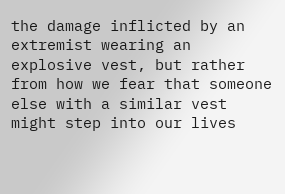the damage inflicted by an extremist wearing an explosive vest, but rather from how we fear that someone else with a similar vest might step into our lives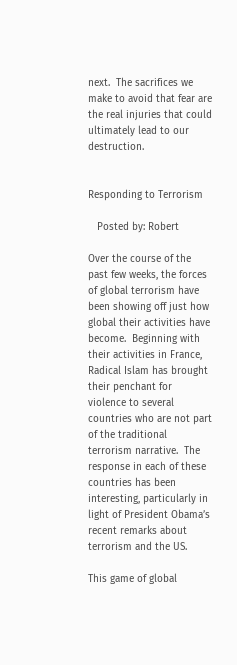next.  The sacrifices we make to avoid that fear are the real injuries that could ultimately lead to our destruction.


Responding to Terrorism

   Posted by: Robert

Over the course of the past few weeks, the forces of global terrorism have been showing off just how global their activities have become.  Beginning with their activities in France, Radical Islam has brought their penchant for violence to several countries who are not part of the traditional terrorism narrative.  The response in each of these countries has been interesting, particularly in light of President Obama’s recent remarks about terrorism and the US.

This game of global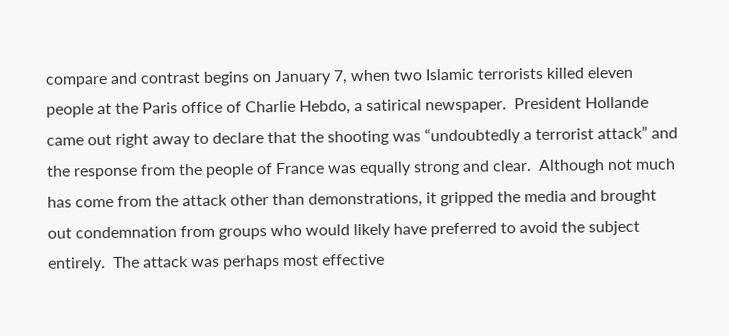compare and contrast begins on January 7, when two Islamic terrorists killed eleven people at the Paris office of Charlie Hebdo, a satirical newspaper.  President Hollande came out right away to declare that the shooting was “undoubtedly a terrorist attack” and the response from the people of France was equally strong and clear.  Although not much has come from the attack other than demonstrations, it gripped the media and brought out condemnation from groups who would likely have preferred to avoid the subject entirely.  The attack was perhaps most effective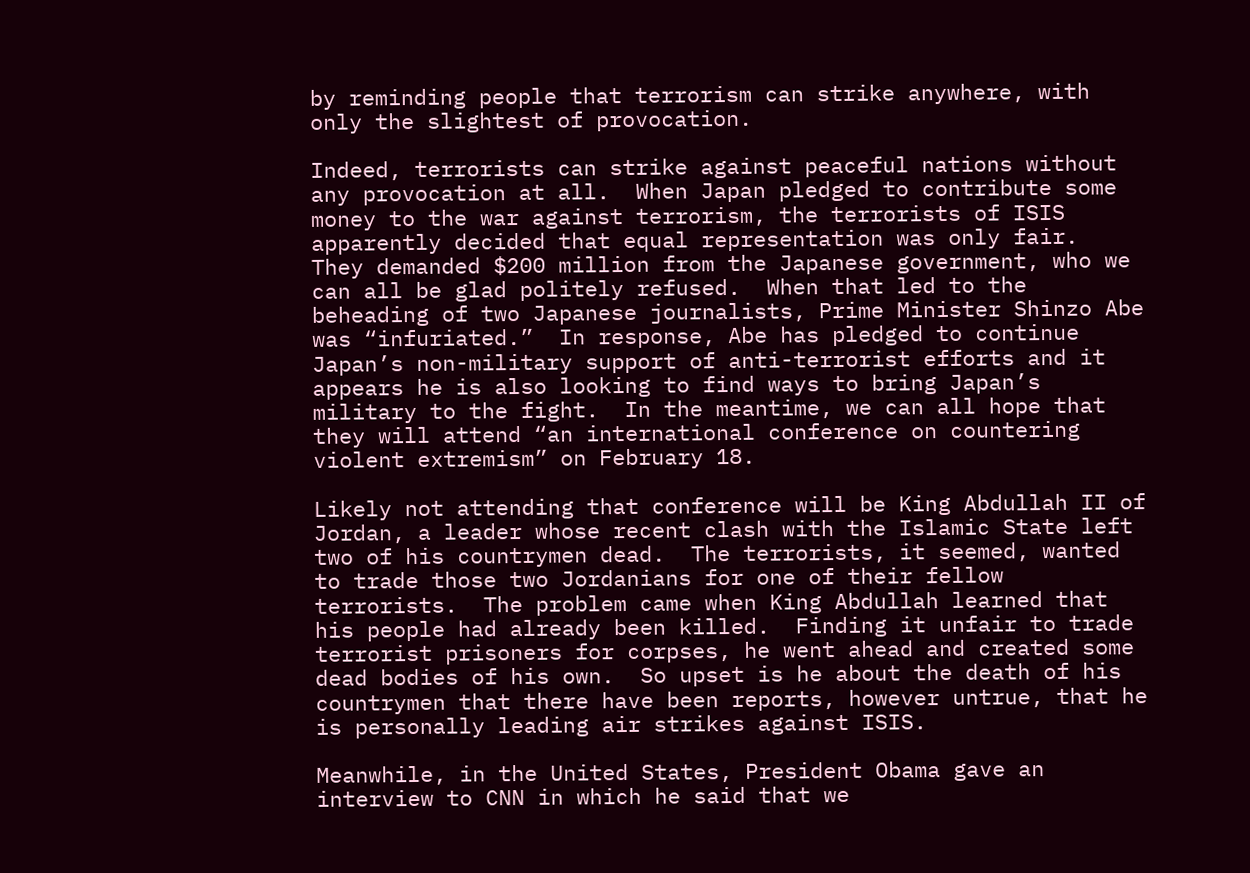by reminding people that terrorism can strike anywhere, with only the slightest of provocation.

Indeed, terrorists can strike against peaceful nations without any provocation at all.  When Japan pledged to contribute some money to the war against terrorism, the terrorists of ISIS apparently decided that equal representation was only fair.  They demanded $200 million from the Japanese government, who we can all be glad politely refused.  When that led to the beheading of two Japanese journalists, Prime Minister Shinzo Abe was “infuriated.”  In response, Abe has pledged to continue Japan’s non-military support of anti-terrorist efforts and it appears he is also looking to find ways to bring Japan’s military to the fight.  In the meantime, we can all hope that they will attend “an international conference on countering violent extremism” on February 18.

Likely not attending that conference will be King Abdullah II of Jordan, a leader whose recent clash with the Islamic State left two of his countrymen dead.  The terrorists, it seemed, wanted to trade those two Jordanians for one of their fellow terrorists.  The problem came when King Abdullah learned that his people had already been killed.  Finding it unfair to trade terrorist prisoners for corpses, he went ahead and created some dead bodies of his own.  So upset is he about the death of his countrymen that there have been reports, however untrue, that he is personally leading air strikes against ISIS.

Meanwhile, in the United States, President Obama gave an interview to CNN in which he said that we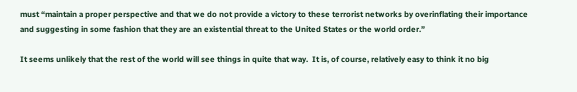must “maintain a proper perspective and that we do not provide a victory to these terrorist networks by overinflating their importance and suggesting in some fashion that they are an existential threat to the United States or the world order.”

It seems unlikely that the rest of the world will see things in quite that way.  It is, of course, relatively easy to think it no big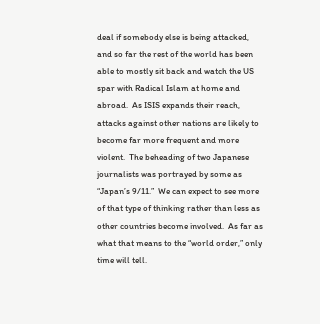deal if somebody else is being attacked, and so far the rest of the world has been able to mostly sit back and watch the US spar with Radical Islam at home and abroad.  As ISIS expands their reach, attacks against other nations are likely to become far more frequent and more violent.  The beheading of two Japanese journalists was portrayed by some as “Japan’s 9/11.”  We can expect to see more of that type of thinking rather than less as other countries become involved.  As far as what that means to the “world order,” only time will tell.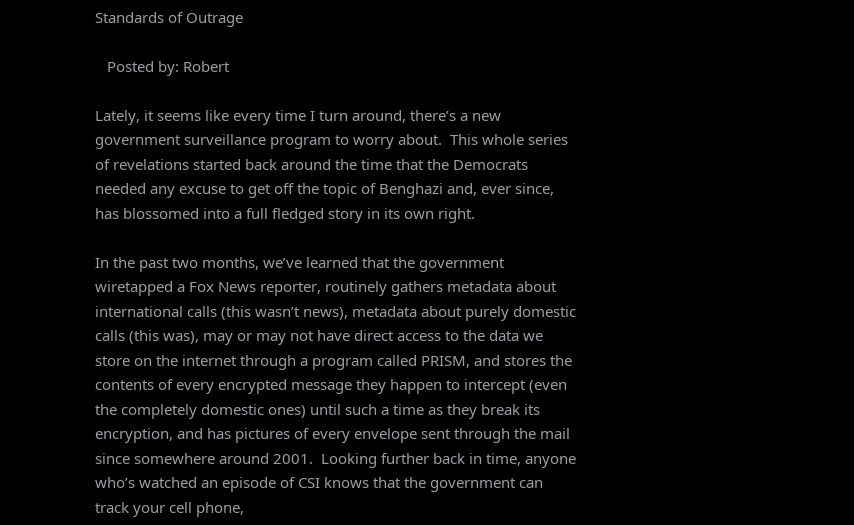Standards of Outrage

   Posted by: Robert

Lately, it seems like every time I turn around, there’s a new government surveillance program to worry about.  This whole series of revelations started back around the time that the Democrats needed any excuse to get off the topic of Benghazi and, ever since, has blossomed into a full fledged story in its own right.

In the past two months, we’ve learned that the government wiretapped a Fox News reporter, routinely gathers metadata about international calls (this wasn’t news), metadata about purely domestic calls (this was), may or may not have direct access to the data we store on the internet through a program called PRISM, and stores the contents of every encrypted message they happen to intercept (even the completely domestic ones) until such a time as they break its encryption, and has pictures of every envelope sent through the mail since somewhere around 2001.  Looking further back in time, anyone who’s watched an episode of CSI knows that the government can track your cell phone,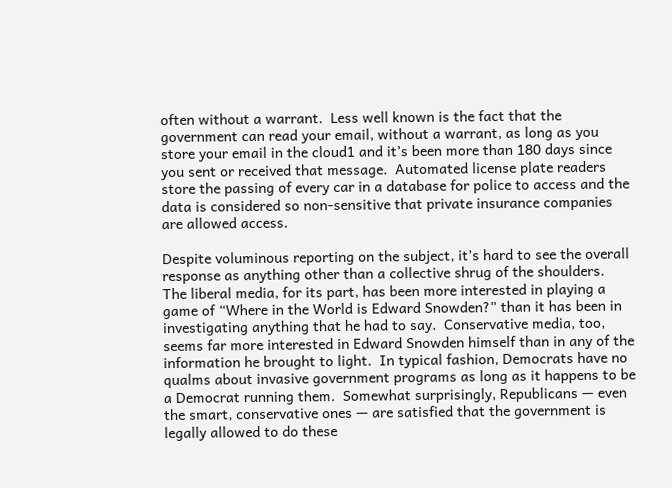often without a warrant.  Less well known is the fact that the government can read your email, without a warrant, as long as you store your email in the cloud1 and it’s been more than 180 days since you sent or received that message.  Automated license plate readers store the passing of every car in a database for police to access and the data is considered so non-sensitive that private insurance companies are allowed access.

Despite voluminous reporting on the subject, it’s hard to see the overall response as anything other than a collective shrug of the shoulders.  The liberal media, for its part, has been more interested in playing a game of “Where in the World is Edward Snowden?” than it has been in investigating anything that he had to say.  Conservative media, too, seems far more interested in Edward Snowden himself than in any of the information he brought to light.  In typical fashion, Democrats have no qualms about invasive government programs as long as it happens to be a Democrat running them.  Somewhat surprisingly, Republicans — even the smart, conservative ones — are satisfied that the government is legally allowed to do these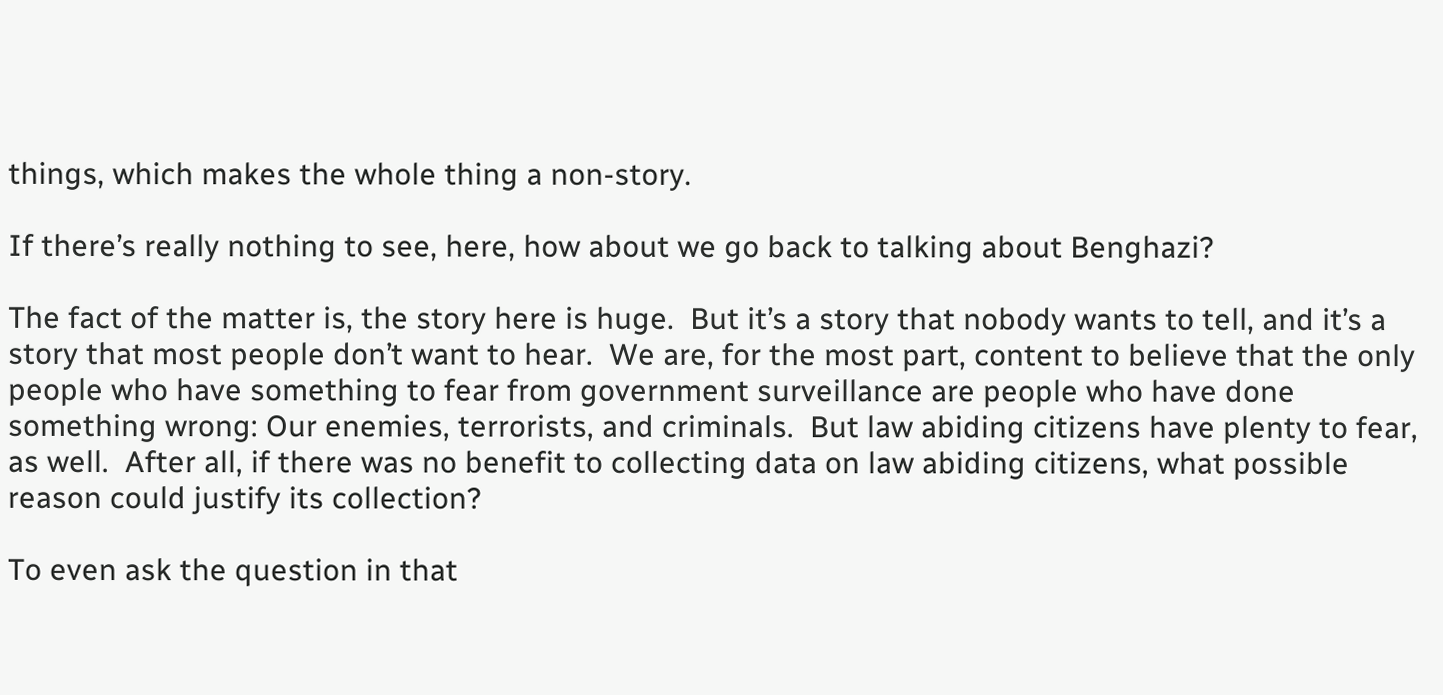things, which makes the whole thing a non-story.

If there’s really nothing to see, here, how about we go back to talking about Benghazi?

The fact of the matter is, the story here is huge.  But it’s a story that nobody wants to tell, and it’s a story that most people don’t want to hear.  We are, for the most part, content to believe that the only people who have something to fear from government surveillance are people who have done something wrong: Our enemies, terrorists, and criminals.  But law abiding citizens have plenty to fear, as well.  After all, if there was no benefit to collecting data on law abiding citizens, what possible reason could justify its collection?

To even ask the question in that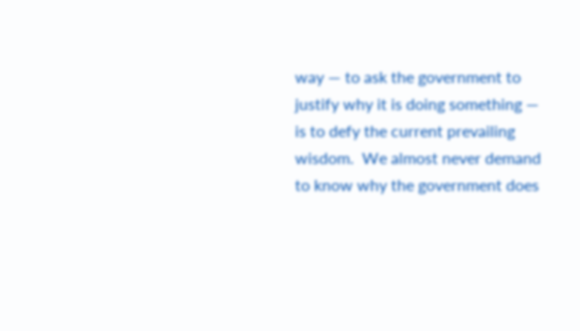way — to ask the government to justify why it is doing something — is to defy the current prevailing wisdom.  We almost never demand to know why the government does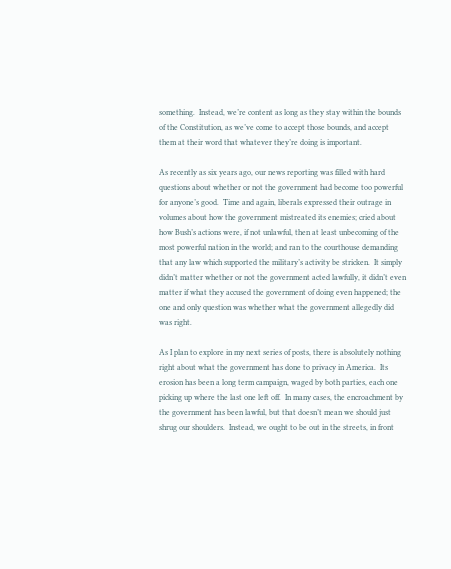something.  Instead, we’re content as long as they stay within the bounds of the Constitution, as we’ve come to accept those bounds, and accept them at their word that whatever they’re doing is important.

As recently as six years ago, our news reporting was filled with hard questions about whether or not the government had become too powerful for anyone’s good.  Time and again, liberals expressed their outrage in volumes about how the government mistreated its enemies; cried about how Bush’s actions were, if not unlawful, then at least unbecoming of the most powerful nation in the world; and ran to the courthouse demanding that any law which supported the military’s activity be stricken.  It simply didn’t matter whether or not the government acted lawfully, it didn’t even matter if what they accused the government of doing even happened; the one and only question was whether what the government allegedly did was right.

As I plan to explore in my next series of posts, there is absolutely nothing right about what the government has done to privacy in America.  Its erosion has been a long term campaign, waged by both parties, each one picking up where the last one left off.  In many cases, the encroachment by the government has been lawful, but that doesn’t mean we should just shrug our shoulders.  Instead, we ought to be out in the streets, in front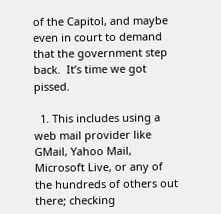of the Capitol, and maybe even in court to demand that the government step back.  It’s time we got pissed.

  1. This includes using a web mail provider like GMail, Yahoo Mail, Microsoft Live, or any of the hundreds of others out there; checking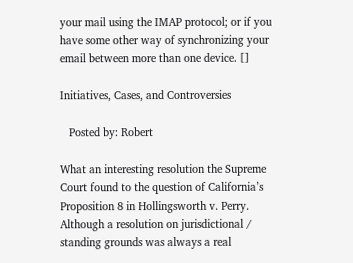your mail using the IMAP protocol; or if you  have some other way of synchronizing your email between more than one device. []

Initiatives, Cases, and Controversies

   Posted by: Robert

What an interesting resolution the Supreme Court found to the question of California’s Proposition 8 in Hollingsworth v. Perry.  Although a resolution on jurisdictional / standing grounds was always a real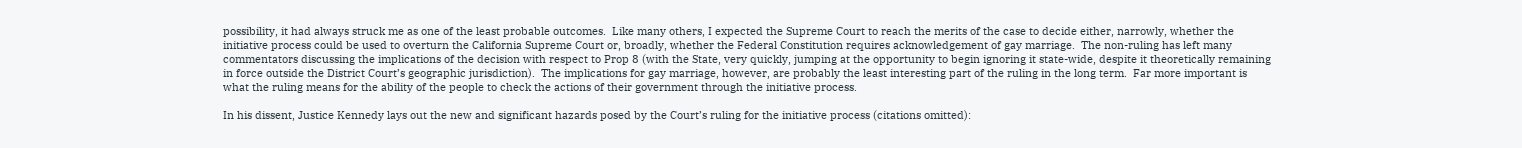possibility, it had always struck me as one of the least probable outcomes.  Like many others, I expected the Supreme Court to reach the merits of the case to decide either, narrowly, whether the initiative process could be used to overturn the California Supreme Court or, broadly, whether the Federal Constitution requires acknowledgement of gay marriage.  The non-ruling has left many commentators discussing the implications of the decision with respect to Prop 8 (with the State, very quickly, jumping at the opportunity to begin ignoring it state-wide, despite it theoretically remaining in force outside the District Court’s geographic jurisdiction).  The implications for gay marriage, however, are probably the least interesting part of the ruling in the long term.  Far more important is what the ruling means for the ability of the people to check the actions of their government through the initiative process.

In his dissent, Justice Kennedy lays out the new and significant hazards posed by the Court’s ruling for the initiative process (citations omitted):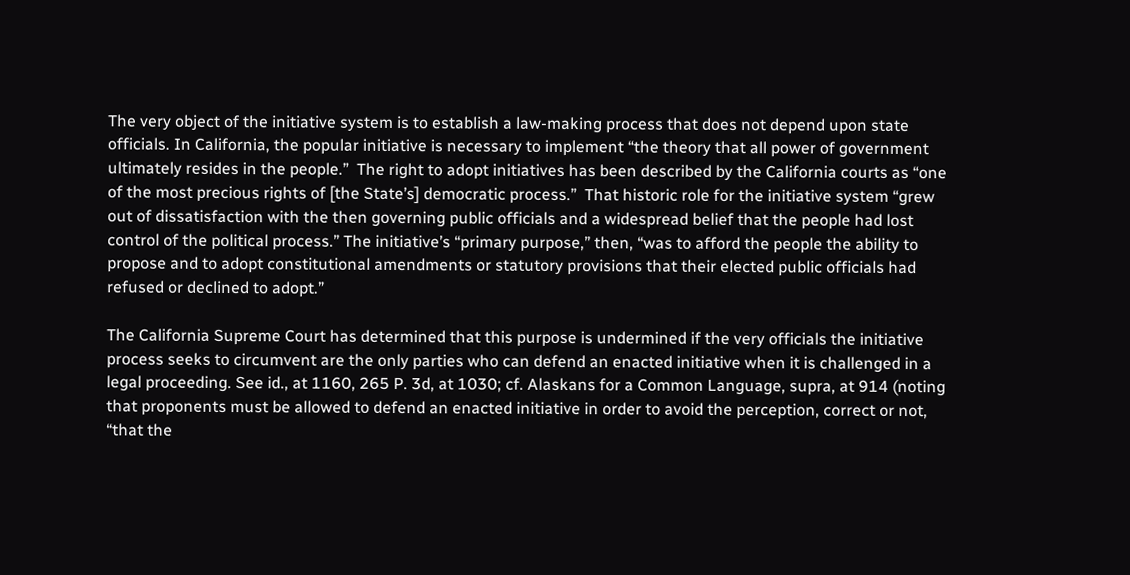The very object of the initiative system is to establish a law-making process that does not depend upon state officials. In California, the popular initiative is necessary to implement “the theory that all power of government ultimately resides in the people.”  The right to adopt initiatives has been described by the California courts as “one of the most precious rights of [the State’s] democratic process.”  That historic role for the initiative system “grew out of dissatisfaction with the then governing public officials and a widespread belief that the people had lost control of the political process.” The initiative’s “primary purpose,” then, “was to afford the people the ability to propose and to adopt constitutional amendments or statutory provisions that their elected public officials had refused or declined to adopt.”

The California Supreme Court has determined that this purpose is undermined if the very officials the initiative process seeks to circumvent are the only parties who can defend an enacted initiative when it is challenged in a legal proceeding. See id., at 1160, 265 P. 3d, at 1030; cf. Alaskans for a Common Language, supra, at 914 (noting that proponents must be allowed to defend an enacted initiative in order to avoid the perception, correct or not, “that the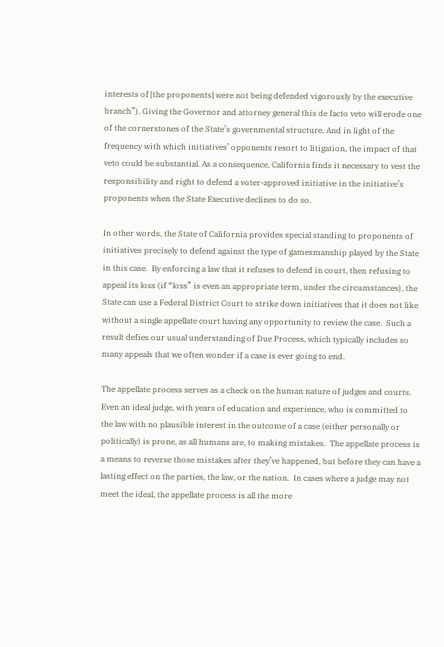interests of [the proponents] were not being defended vigorously by the executive branch”). Giving the Governor and attorney general this de facto veto will erode one of the cornerstones of the State’s governmental structure. And in light of the frequency with which initiatives’ opponents resort to litigation, the impact of that veto could be substantial. As a consequence, California finds it necessary to vest the responsibility and right to defend a voter-approved initiative in the initiative’s proponents when the State Executive declines to do so.

In other words, the State of California provides special standing to proponents of initiatives precisely to defend against the type of gamesmanship played by the State in this case.  By enforcing a law that it refuses to defend in court, then refusing to appeal its loss (if “loss” is even an appropriate term, under the circumstances), the State can use a Federal District Court to strike down initiatives that it does not like without a single appellate court having any opportunity to review the case.  Such a result defies our usual understanding of Due Process, which typically includes so many appeals that we often wonder if a case is ever going to end.

The appellate process serves as a check on the human nature of judges and courts.  Even an ideal judge, with years of education and experience, who is committed to the law with no plausible interest in the outcome of a case (either personally or politically) is prone, as all humans are, to making mistakes.  The appellate process is a means to reverse those mistakes after they’ve happened, but before they can have a lasting effect on the parties, the law, or the nation.  In cases where a judge may not meet the ideal, the appellate process is all the more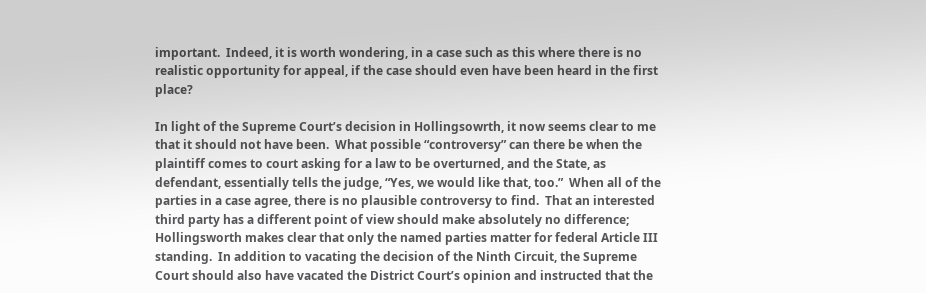important.  Indeed, it is worth wondering, in a case such as this where there is no realistic opportunity for appeal, if the case should even have been heard in the first place?

In light of the Supreme Court’s decision in Hollingsowrth, it now seems clear to me that it should not have been.  What possible “controversy” can there be when the plaintiff comes to court asking for a law to be overturned, and the State, as defendant, essentially tells the judge, “Yes, we would like that, too.”  When all of the parties in a case agree, there is no plausible controversy to find.  That an interested third party has a different point of view should make absolutely no difference; Hollingsworth makes clear that only the named parties matter for federal Article III standing.  In addition to vacating the decision of the Ninth Circuit, the Supreme Court should also have vacated the District Court’s opinion and instructed that the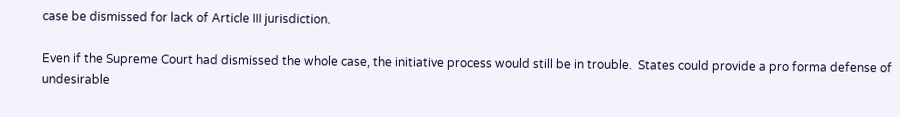case be dismissed for lack of Article III jurisdiction.

Even if the Supreme Court had dismissed the whole case, the initiative process would still be in trouble.  States could provide a pro forma defense of undesirable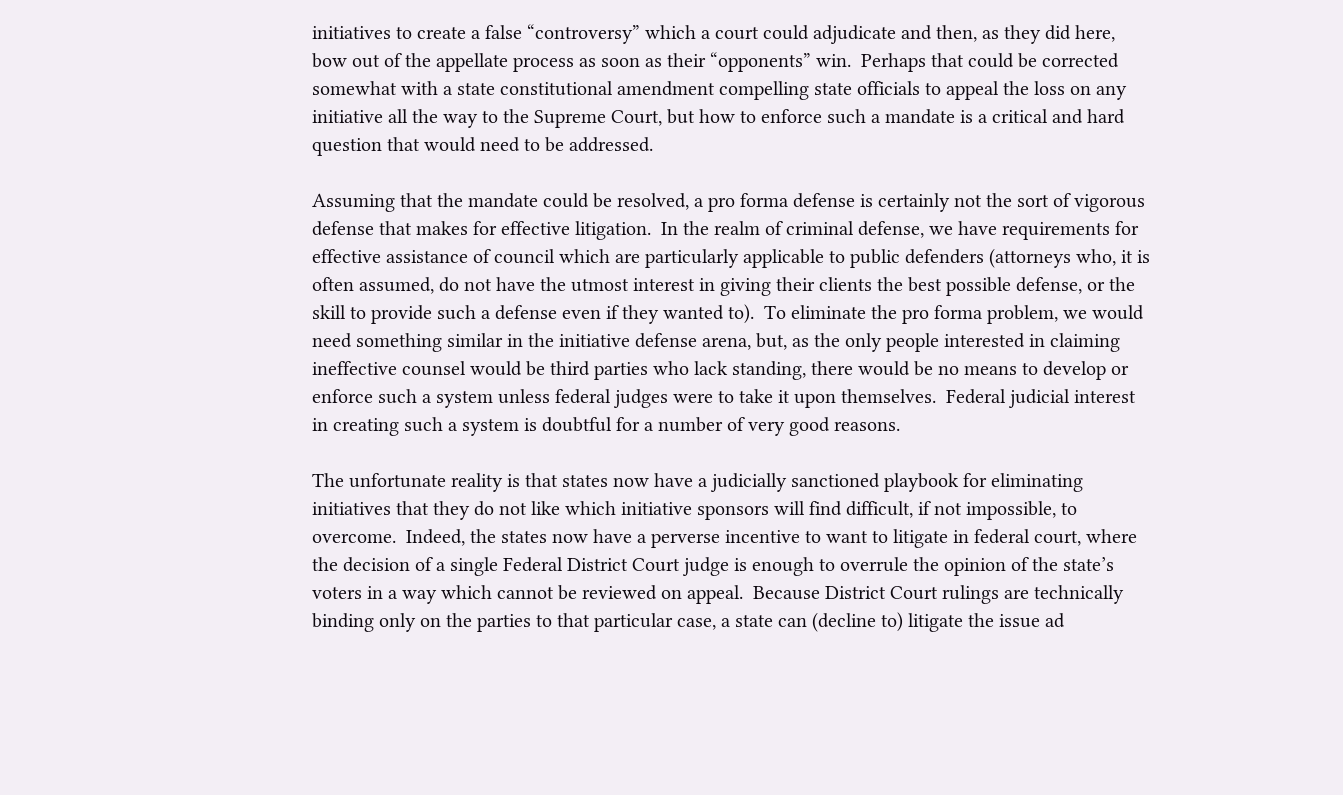initiatives to create a false “controversy” which a court could adjudicate and then, as they did here, bow out of the appellate process as soon as their “opponents” win.  Perhaps that could be corrected somewhat with a state constitutional amendment compelling state officials to appeal the loss on any initiative all the way to the Supreme Court, but how to enforce such a mandate is a critical and hard question that would need to be addressed.

Assuming that the mandate could be resolved, a pro forma defense is certainly not the sort of vigorous defense that makes for effective litigation.  In the realm of criminal defense, we have requirements for effective assistance of council which are particularly applicable to public defenders (attorneys who, it is often assumed, do not have the utmost interest in giving their clients the best possible defense, or the skill to provide such a defense even if they wanted to).  To eliminate the pro forma problem, we would need something similar in the initiative defense arena, but, as the only people interested in claiming ineffective counsel would be third parties who lack standing, there would be no means to develop or enforce such a system unless federal judges were to take it upon themselves.  Federal judicial interest in creating such a system is doubtful for a number of very good reasons.

The unfortunate reality is that states now have a judicially sanctioned playbook for eliminating initiatives that they do not like which initiative sponsors will find difficult, if not impossible, to overcome.  Indeed, the states now have a perverse incentive to want to litigate in federal court, where the decision of a single Federal District Court judge is enough to overrule the opinion of the state’s voters in a way which cannot be reviewed on appeal.  Because District Court rulings are technically binding only on the parties to that particular case, a state can (decline to) litigate the issue ad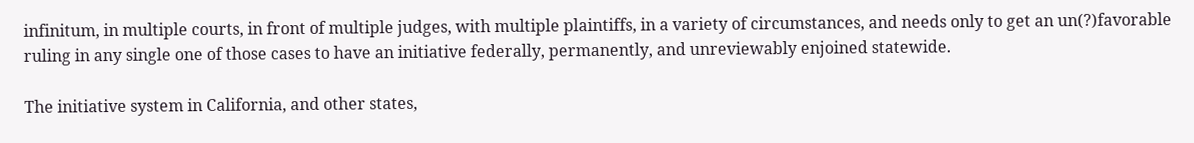infinitum, in multiple courts, in front of multiple judges, with multiple plaintiffs, in a variety of circumstances, and needs only to get an un(?)favorable ruling in any single one of those cases to have an initiative federally, permanently, and unreviewably enjoined statewide.

The initiative system in California, and other states,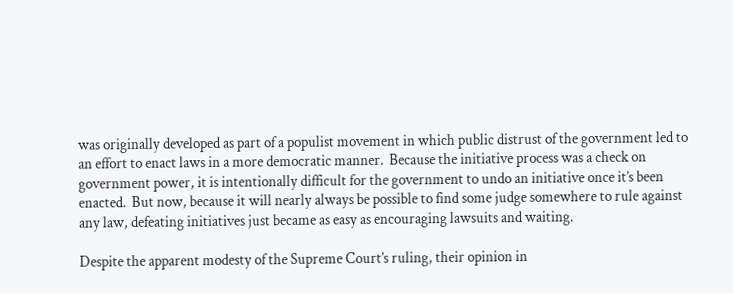was originally developed as part of a populist movement in which public distrust of the government led to an effort to enact laws in a more democratic manner.  Because the initiative process was a check on government power, it is intentionally difficult for the government to undo an initiative once it’s been enacted.  But now, because it will nearly always be possible to find some judge somewhere to rule against any law, defeating initiatives just became as easy as encouraging lawsuits and waiting.

Despite the apparent modesty of the Supreme Court’s ruling, their opinion in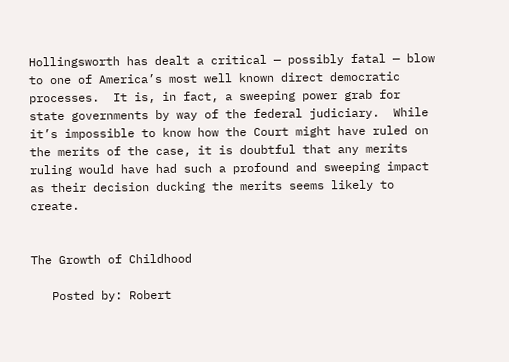Hollingsworth has dealt a critical — possibly fatal — blow to one of America’s most well known direct democratic processes.  It is, in fact, a sweeping power grab for state governments by way of the federal judiciary.  While it’s impossible to know how the Court might have ruled on the merits of the case, it is doubtful that any merits ruling would have had such a profound and sweeping impact as their decision ducking the merits seems likely to create.


The Growth of Childhood

   Posted by: Robert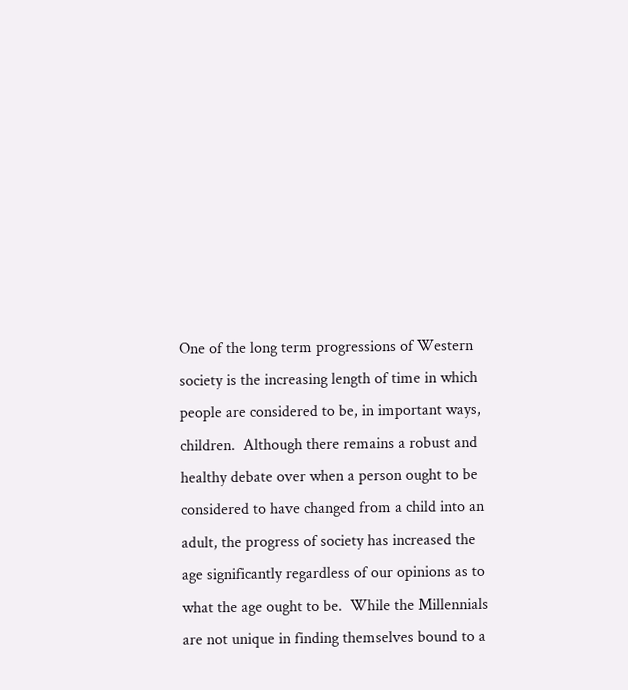One of the long term progressions of Western society is the increasing length of time in which people are considered to be, in important ways, children.  Although there remains a robust and healthy debate over when a person ought to be considered to have changed from a child into an adult, the progress of society has increased the age significantly regardless of our opinions as to what the age ought to be.  While the Millennials are not unique in finding themselves bound to a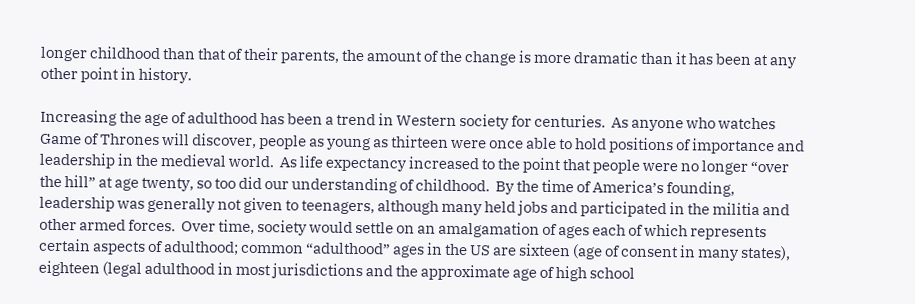longer childhood than that of their parents, the amount of the change is more dramatic than it has been at any other point in history.

Increasing the age of adulthood has been a trend in Western society for centuries.  As anyone who watches Game of Thrones will discover, people as young as thirteen were once able to hold positions of importance and leadership in the medieval world.  As life expectancy increased to the point that people were no longer “over the hill” at age twenty, so too did our understanding of childhood.  By the time of America’s founding, leadership was generally not given to teenagers, although many held jobs and participated in the militia and other armed forces.  Over time, society would settle on an amalgamation of ages each of which represents certain aspects of adulthood; common “adulthood” ages in the US are sixteen (age of consent in many states), eighteen (legal adulthood in most jurisdictions and the approximate age of high school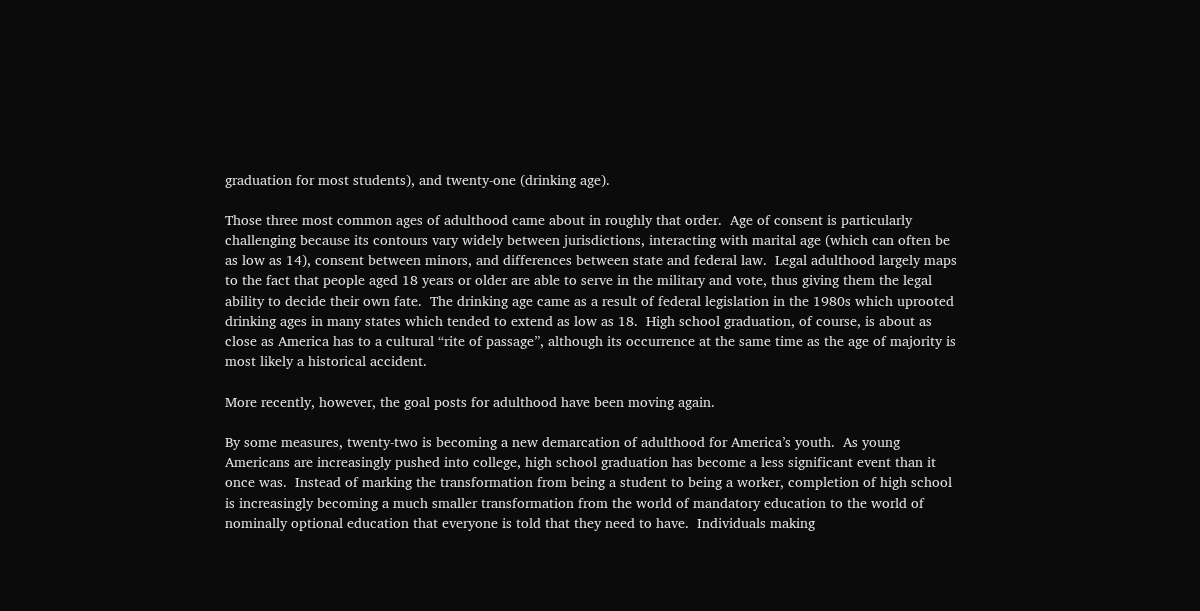graduation for most students), and twenty-one (drinking age).

Those three most common ages of adulthood came about in roughly that order.  Age of consent is particularly challenging because its contours vary widely between jurisdictions, interacting with marital age (which can often be as low as 14), consent between minors, and differences between state and federal law.  Legal adulthood largely maps to the fact that people aged 18 years or older are able to serve in the military and vote, thus giving them the legal ability to decide their own fate.  The drinking age came as a result of federal legislation in the 1980s which uprooted drinking ages in many states which tended to extend as low as 18.  High school graduation, of course, is about as close as America has to a cultural “rite of passage”, although its occurrence at the same time as the age of majority is most likely a historical accident.

More recently, however, the goal posts for adulthood have been moving again.

By some measures, twenty-two is becoming a new demarcation of adulthood for America’s youth.  As young Americans are increasingly pushed into college, high school graduation has become a less significant event than it once was.  Instead of marking the transformation from being a student to being a worker, completion of high school is increasingly becoming a much smaller transformation from the world of mandatory education to the world of nominally optional education that everyone is told that they need to have.  Individuals making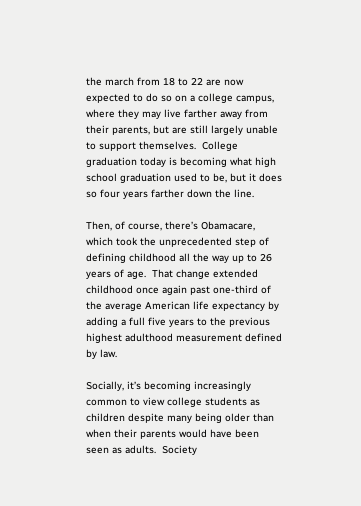the march from 18 to 22 are now expected to do so on a college campus, where they may live farther away from their parents, but are still largely unable to support themselves.  College graduation today is becoming what high school graduation used to be, but it does so four years farther down the line.

Then, of course, there’s Obamacare, which took the unprecedented step of defining childhood all the way up to 26 years of age.  That change extended childhood once again past one-third of the average American life expectancy by adding a full five years to the previous highest adulthood measurement defined by law.

Socially, it’s becoming increasingly common to view college students as children despite many being older than when their parents would have been seen as adults.  Society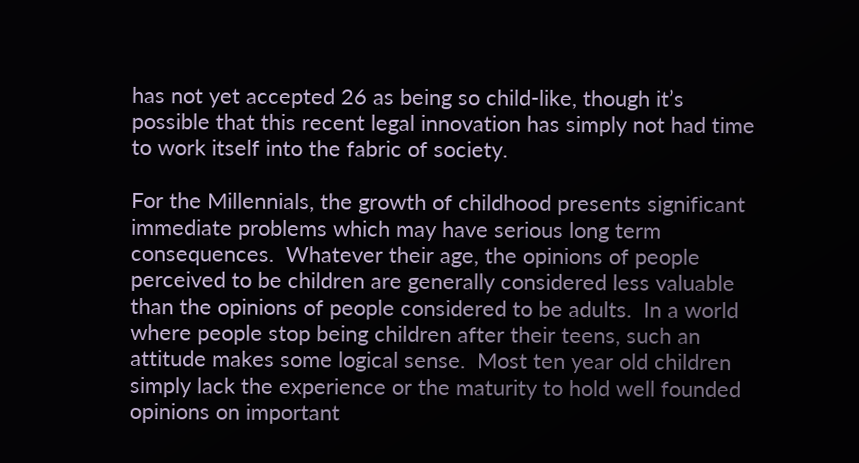has not yet accepted 26 as being so child-like, though it’s possible that this recent legal innovation has simply not had time to work itself into the fabric of society.

For the Millennials, the growth of childhood presents significant immediate problems which may have serious long term consequences.  Whatever their age, the opinions of people perceived to be children are generally considered less valuable than the opinions of people considered to be adults.  In a world where people stop being children after their teens, such an attitude makes some logical sense.  Most ten year old children simply lack the experience or the maturity to hold well founded opinions on important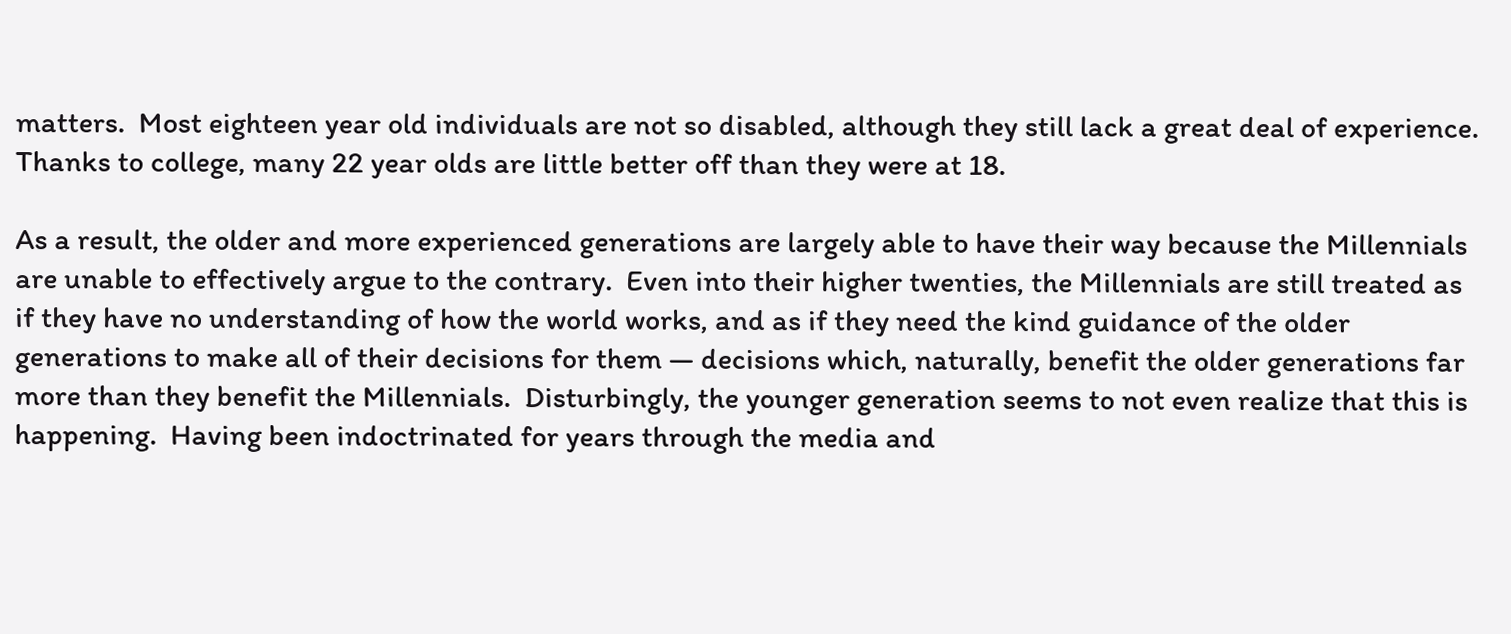matters.  Most eighteen year old individuals are not so disabled, although they still lack a great deal of experience.  Thanks to college, many 22 year olds are little better off than they were at 18.

As a result, the older and more experienced generations are largely able to have their way because the Millennials are unable to effectively argue to the contrary.  Even into their higher twenties, the Millennials are still treated as if they have no understanding of how the world works, and as if they need the kind guidance of the older generations to make all of their decisions for them — decisions which, naturally, benefit the older generations far more than they benefit the Millennials.  Disturbingly, the younger generation seems to not even realize that this is happening.  Having been indoctrinated for years through the media and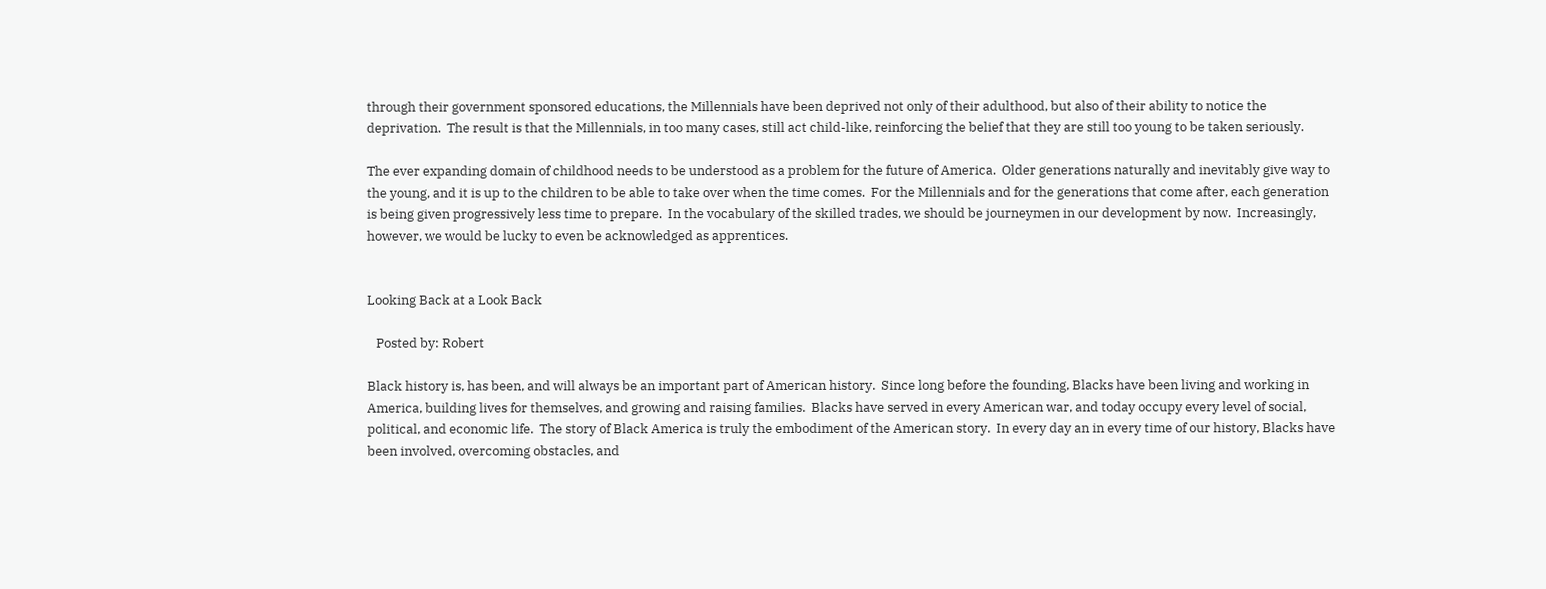through their government sponsored educations, the Millennials have been deprived not only of their adulthood, but also of their ability to notice the deprivation.  The result is that the Millennials, in too many cases, still act child-like, reinforcing the belief that they are still too young to be taken seriously.

The ever expanding domain of childhood needs to be understood as a problem for the future of America.  Older generations naturally and inevitably give way to the young, and it is up to the children to be able to take over when the time comes.  For the Millennials and for the generations that come after, each generation is being given progressively less time to prepare.  In the vocabulary of the skilled trades, we should be journeymen in our development by now.  Increasingly, however, we would be lucky to even be acknowledged as apprentices.


Looking Back at a Look Back

   Posted by: Robert

Black history is, has been, and will always be an important part of American history.  Since long before the founding, Blacks have been living and working in America, building lives for themselves, and growing and raising families.  Blacks have served in every American war, and today occupy every level of social, political, and economic life.  The story of Black America is truly the embodiment of the American story.  In every day an in every time of our history, Blacks have been involved, overcoming obstacles, and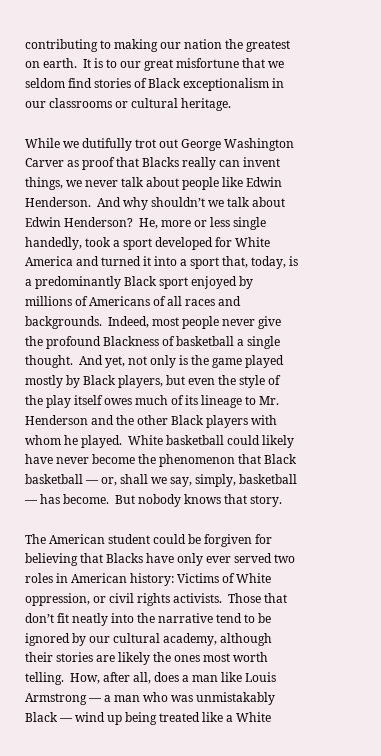contributing to making our nation the greatest on earth.  It is to our great misfortune that we seldom find stories of Black exceptionalism in our classrooms or cultural heritage.

While we dutifully trot out George Washington Carver as proof that Blacks really can invent things, we never talk about people like Edwin Henderson.  And why shouldn’t we talk about Edwin Henderson?  He, more or less single handedly, took a sport developed for White America and turned it into a sport that, today, is a predominantly Black sport enjoyed by millions of Americans of all races and backgrounds.  Indeed, most people never give the profound Blackness of basketball a single thought.  And yet, not only is the game played mostly by Black players, but even the style of the play itself owes much of its lineage to Mr. Henderson and the other Black players with whom he played.  White basketball could likely have never become the phenomenon that Black basketball — or, shall we say, simply, basketball — has become.  But nobody knows that story.

The American student could be forgiven for believing that Blacks have only ever served two roles in American history: Victims of White oppression, or civil rights activists.  Those that don’t fit neatly into the narrative tend to be ignored by our cultural academy, although their stories are likely the ones most worth telling.  How, after all, does a man like Louis Armstrong — a man who was unmistakably Black — wind up being treated like a White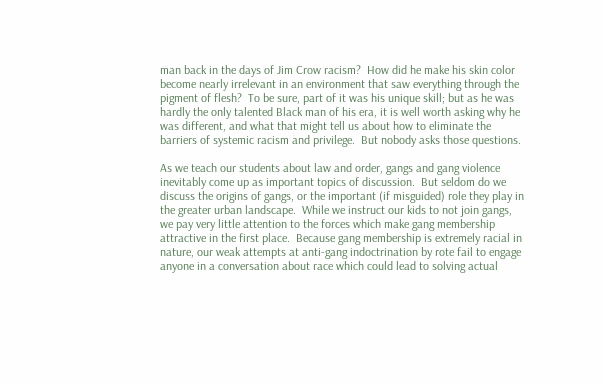man back in the days of Jim Crow racism?  How did he make his skin color become nearly irrelevant in an environment that saw everything through the pigment of flesh?  To be sure, part of it was his unique skill; but as he was hardly the only talented Black man of his era, it is well worth asking why he was different, and what that might tell us about how to eliminate the barriers of systemic racism and privilege.  But nobody asks those questions.

As we teach our students about law and order, gangs and gang violence inevitably come up as important topics of discussion.  But seldom do we discuss the origins of gangs, or the important (if misguided) role they play in the greater urban landscape.  While we instruct our kids to not join gangs, we pay very little attention to the forces which make gang membership attractive in the first place.  Because gang membership is extremely racial in nature, our weak attempts at anti-gang indoctrination by rote fail to engage anyone in a conversation about race which could lead to solving actual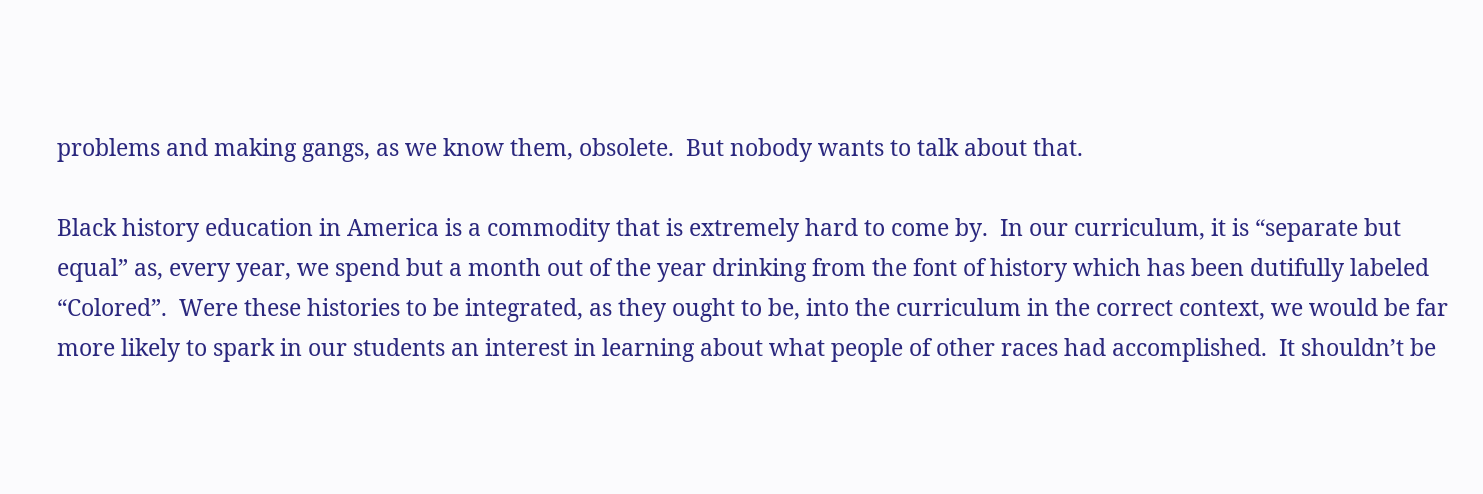problems and making gangs, as we know them, obsolete.  But nobody wants to talk about that.

Black history education in America is a commodity that is extremely hard to come by.  In our curriculum, it is “separate but equal” as, every year, we spend but a month out of the year drinking from the font of history which has been dutifully labeled “Colored”.  Were these histories to be integrated, as they ought to be, into the curriculum in the correct context, we would be far more likely to spark in our students an interest in learning about what people of other races had accomplished.  It shouldn’t be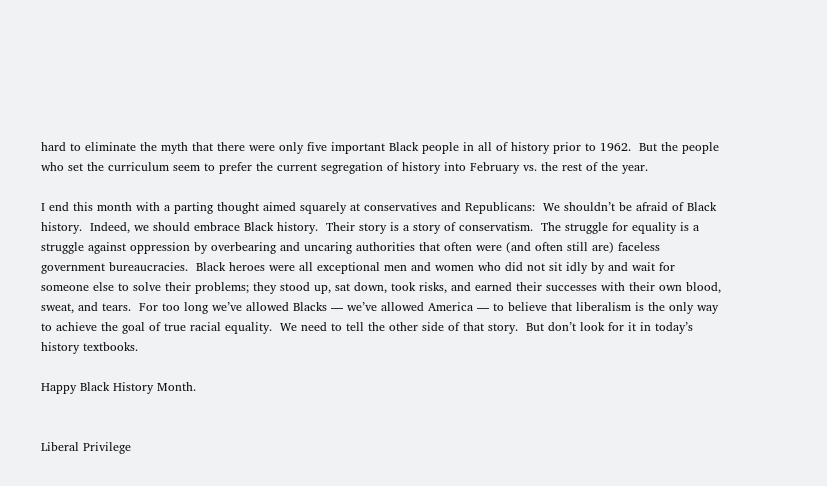hard to eliminate the myth that there were only five important Black people in all of history prior to 1962.  But the people who set the curriculum seem to prefer the current segregation of history into February vs. the rest of the year.

I end this month with a parting thought aimed squarely at conservatives and Republicans:  We shouldn’t be afraid of Black history.  Indeed, we should embrace Black history.  Their story is a story of conservatism.  The struggle for equality is a struggle against oppression by overbearing and uncaring authorities that often were (and often still are) faceless government bureaucracies.  Black heroes were all exceptional men and women who did not sit idly by and wait for someone else to solve their problems; they stood up, sat down, took risks, and earned their successes with their own blood, sweat, and tears.  For too long we’ve allowed Blacks — we’ve allowed America — to believe that liberalism is the only way to achieve the goal of true racial equality.  We need to tell the other side of that story.  But don’t look for it in today’s history textbooks.

Happy Black History Month.


Liberal Privilege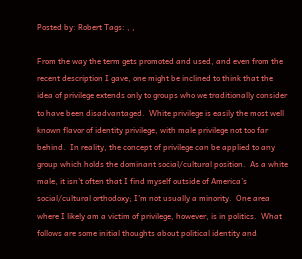Posted by: Robert Tags: , ,

From the way the term gets promoted and used, and even from the recent description I gave, one might be inclined to think that the idea of privilege extends only to groups who we traditionally consider to have been disadvantaged.  White privilege is easily the most well known flavor of identity privilege, with male privilege not too far behind.  In reality, the concept of privilege can be applied to any group which holds the dominant social/cultural position.  As a white male, it isn’t often that I find myself outside of America’s social/cultural orthodoxy; I’m not usually a minority.  One area where I likely am a victim of privilege, however, is in politics.  What follows are some initial thoughts about political identity and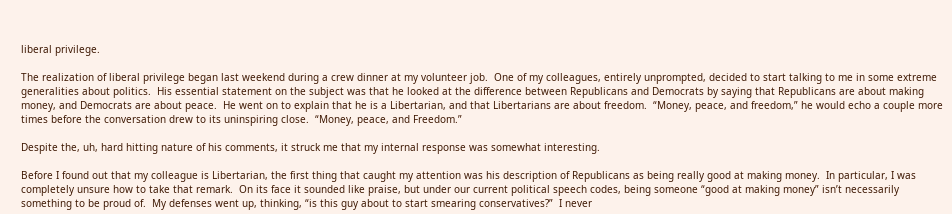liberal privilege.

The realization of liberal privilege began last weekend during a crew dinner at my volunteer job.  One of my colleagues, entirely unprompted, decided to start talking to me in some extreme generalities about politics.  His essential statement on the subject was that he looked at the difference between Republicans and Democrats by saying that Republicans are about making money, and Democrats are about peace.  He went on to explain that he is a Libertarian, and that Libertarians are about freedom.  “Money, peace, and freedom,” he would echo a couple more times before the conversation drew to its uninspiring close.  “Money, peace, and Freedom.”

Despite the, uh, hard hitting nature of his comments, it struck me that my internal response was somewhat interesting.

Before I found out that my colleague is Libertarian, the first thing that caught my attention was his description of Republicans as being really good at making money.  In particular, I was completely unsure how to take that remark.  On its face it sounded like praise, but under our current political speech codes, being someone “good at making money” isn’t necessarily something to be proud of.  My defenses went up, thinking, “is this guy about to start smearing conservatives?”  I never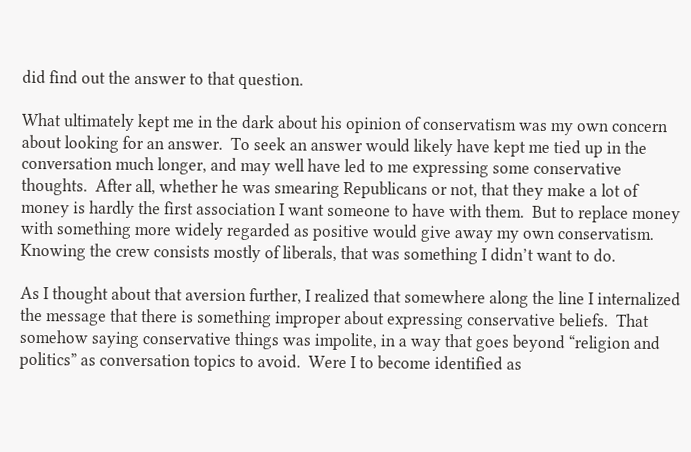did find out the answer to that question.

What ultimately kept me in the dark about his opinion of conservatism was my own concern about looking for an answer.  To seek an answer would likely have kept me tied up in the conversation much longer, and may well have led to me expressing some conservative thoughts.  After all, whether he was smearing Republicans or not, that they make a lot of money is hardly the first association I want someone to have with them.  But to replace money with something more widely regarded as positive would give away my own conservatism.  Knowing the crew consists mostly of liberals, that was something I didn’t want to do.

As I thought about that aversion further, I realized that somewhere along the line I internalized the message that there is something improper about expressing conservative beliefs.  That somehow saying conservative things was impolite, in a way that goes beyond “religion and politics” as conversation topics to avoid.  Were I to become identified as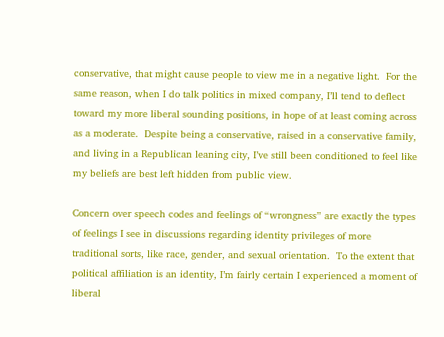conservative, that might cause people to view me in a negative light.  For the same reason, when I do talk politics in mixed company, I’ll tend to deflect toward my more liberal sounding positions, in hope of at least coming across as a moderate.  Despite being a conservative, raised in a conservative family, and living in a Republican leaning city, I’ve still been conditioned to feel like my beliefs are best left hidden from public view.

Concern over speech codes and feelings of “wrongness” are exactly the types of feelings I see in discussions regarding identity privileges of more traditional sorts, like race, gender, and sexual orientation.  To the extent that political affiliation is an identity, I’m fairly certain I experienced a moment of liberal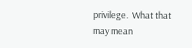privilege.  What that may mean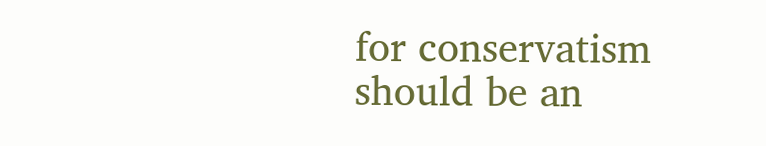for conservatism should be an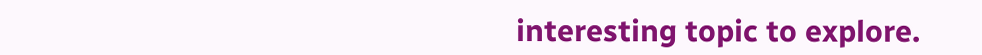interesting topic to explore.